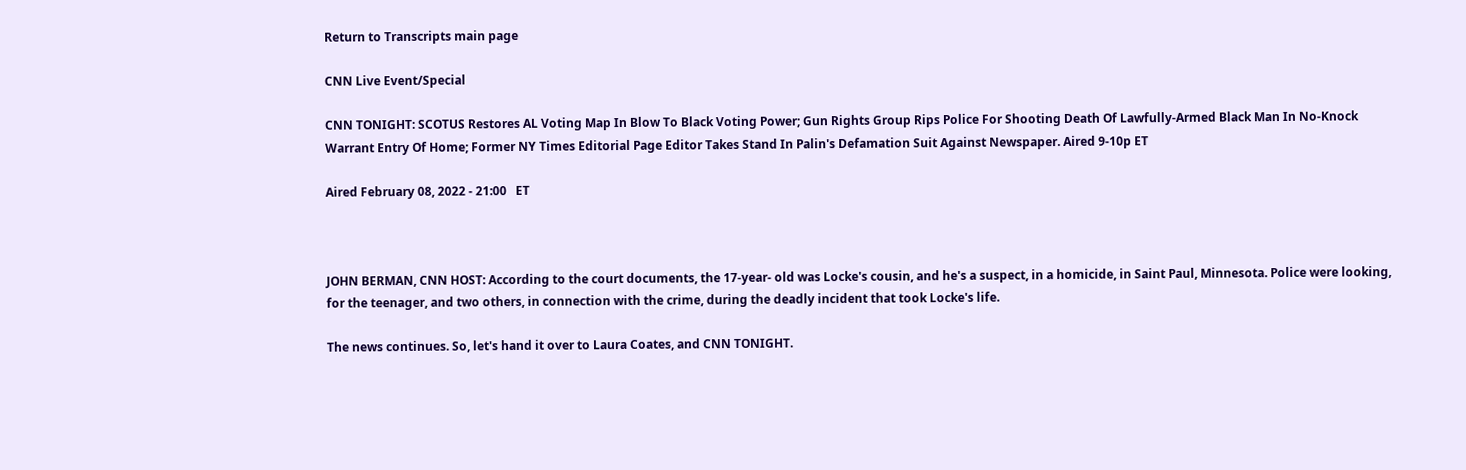Return to Transcripts main page

CNN Live Event/Special

CNN TONIGHT: SCOTUS Restores AL Voting Map In Blow To Black Voting Power; Gun Rights Group Rips Police For Shooting Death Of Lawfully-Armed Black Man In No-Knock Warrant Entry Of Home; Former NY Times Editorial Page Editor Takes Stand In Palin's Defamation Suit Against Newspaper. Aired 9-10p ET

Aired February 08, 2022 - 21:00   ET



JOHN BERMAN, CNN HOST: According to the court documents, the 17-year- old was Locke's cousin, and he's a suspect, in a homicide, in Saint Paul, Minnesota. Police were looking, for the teenager, and two others, in connection with the crime, during the deadly incident that took Locke's life.

The news continues. So, let's hand it over to Laura Coates, and CNN TONIGHT.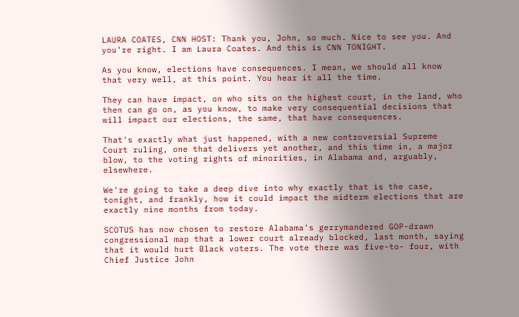LAURA COATES, CNN HOST: Thank you, John, so much. Nice to see you. And you're right. I am Laura Coates. And this is CNN TONIGHT.

As you know, elections have consequences. I mean, we should all know that very well, at this point. You hear it all the time.

They can have impact, on who sits on the highest court, in the land, who then can go on, as you know, to make very consequential decisions that will impact our elections, the same, that have consequences.

That's exactly what just happened, with a new controversial Supreme Court ruling, one that delivers yet another, and this time in, a major blow, to the voting rights of minorities, in Alabama and, arguably, elsewhere.

We're going to take a deep dive into why exactly that is the case, tonight, and frankly, how it could impact the midterm elections that are exactly nine months from today.

SCOTUS has now chosen to restore Alabama's gerrymandered GOP-drawn congressional map that a lower court already blocked, last month, saying that it would hurt Black voters. The vote there was five-to- four, with Chief Justice John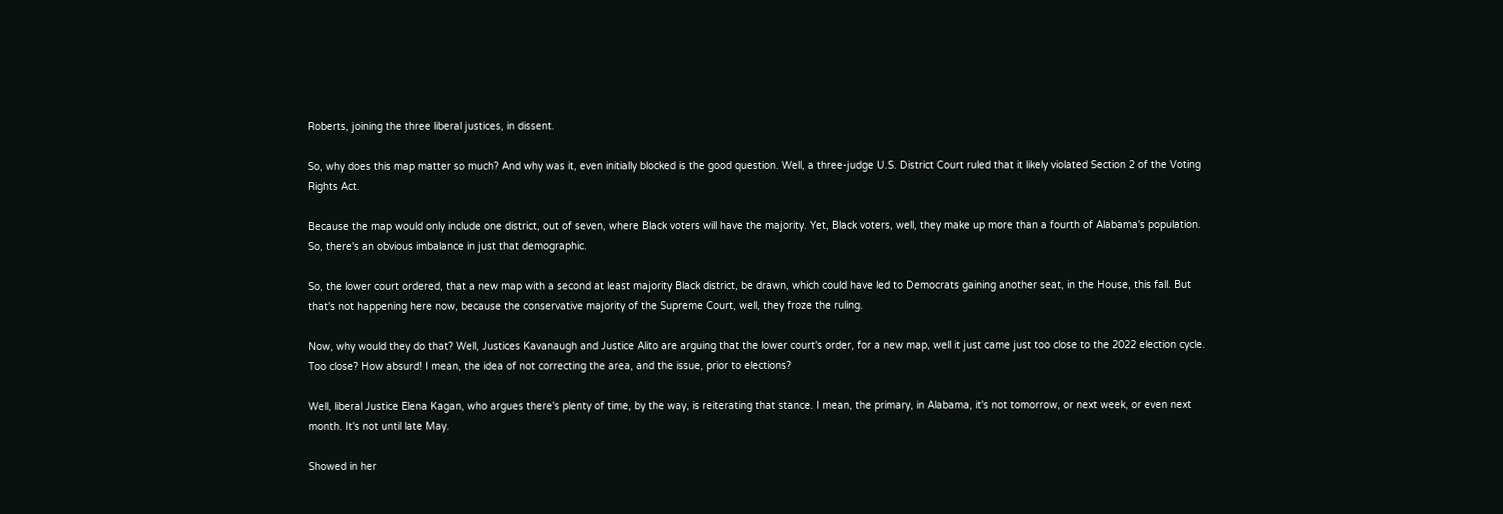Roberts, joining the three liberal justices, in dissent.

So, why does this map matter so much? And why was it, even initially blocked is the good question. Well, a three-judge U.S. District Court ruled that it likely violated Section 2 of the Voting Rights Act.

Because the map would only include one district, out of seven, where Black voters will have the majority. Yet, Black voters, well, they make up more than a fourth of Alabama's population. So, there's an obvious imbalance in just that demographic.

So, the lower court ordered, that a new map with a second at least majority Black district, be drawn, which could have led to Democrats gaining another seat, in the House, this fall. But that's not happening here now, because the conservative majority of the Supreme Court, well, they froze the ruling.

Now, why would they do that? Well, Justices Kavanaugh and Justice Alito are arguing that the lower court's order, for a new map, well it just came just too close to the 2022 election cycle. Too close? How absurd! I mean, the idea of not correcting the area, and the issue, prior to elections?

Well, liberal Justice Elena Kagan, who argues there's plenty of time, by the way, is reiterating that stance. I mean, the primary, in Alabama, it's not tomorrow, or next week, or even next month. It's not until late May.

Showed in her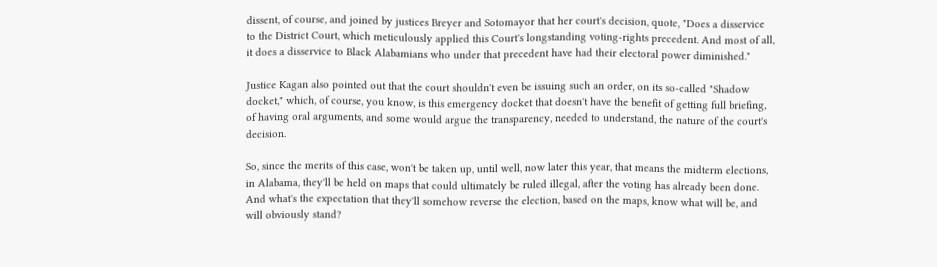dissent, of course, and joined by justices Breyer and Sotomayor that her court's decision, quote, "Does a disservice to the District Court, which meticulously applied this Court's longstanding voting-rights precedent. And most of all, it does a disservice to Black Alabamians who under that precedent have had their electoral power diminished."

Justice Kagan also pointed out that the court shouldn't even be issuing such an order, on its so-called "Shadow docket," which, of course, you know, is this emergency docket that doesn't have the benefit of getting full briefing, of having oral arguments, and some would argue the transparency, needed to understand, the nature of the court's decision.

So, since the merits of this case, won't be taken up, until well, now later this year, that means the midterm elections, in Alabama, they'll be held on maps that could ultimately be ruled illegal, after the voting has already been done. And what's the expectation that they'll somehow reverse the election, based on the maps, know what will be, and will obviously stand?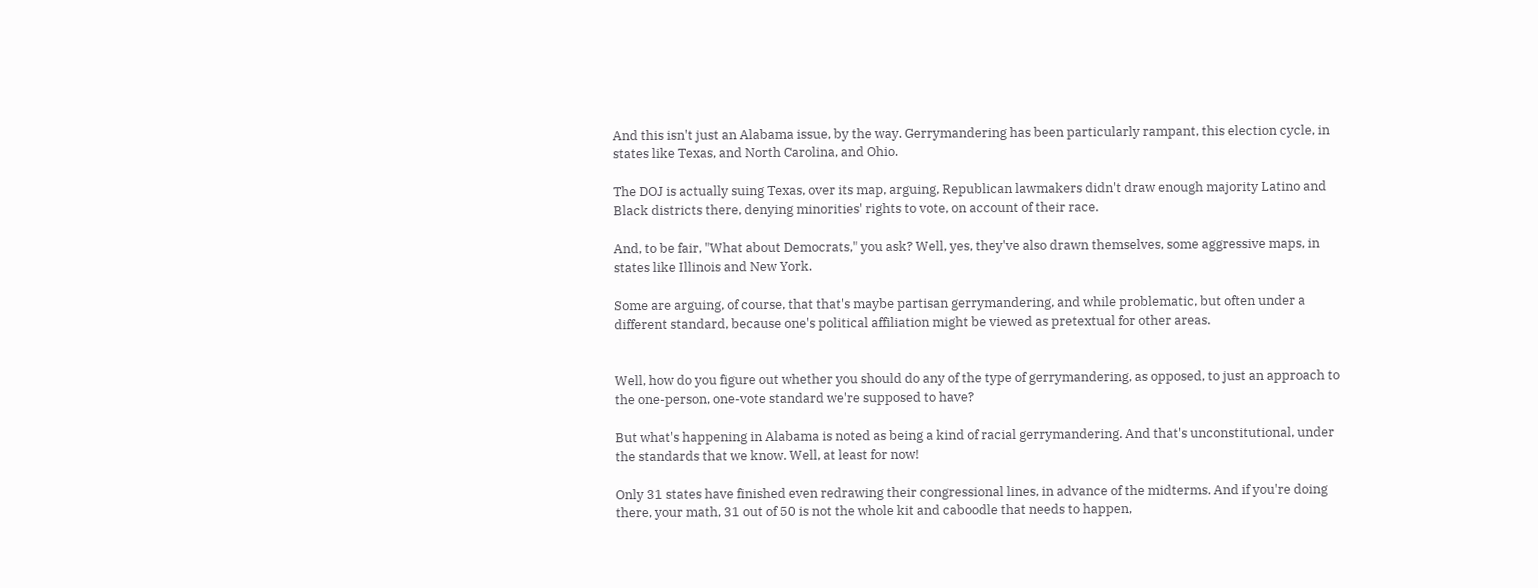And this isn't just an Alabama issue, by the way. Gerrymandering has been particularly rampant, this election cycle, in states like Texas, and North Carolina, and Ohio.

The DOJ is actually suing Texas, over its map, arguing, Republican lawmakers didn't draw enough majority Latino and Black districts there, denying minorities' rights to vote, on account of their race.

And, to be fair, "What about Democrats," you ask? Well, yes, they've also drawn themselves, some aggressive maps, in states like Illinois and New York.

Some are arguing, of course, that that's maybe partisan gerrymandering, and while problematic, but often under a different standard, because one's political affiliation might be viewed as pretextual for other areas.


Well, how do you figure out whether you should do any of the type of gerrymandering, as opposed, to just an approach to the one-person, one-vote standard we're supposed to have?

But what's happening in Alabama is noted as being a kind of racial gerrymandering. And that's unconstitutional, under the standards that we know. Well, at least for now!

Only 31 states have finished even redrawing their congressional lines, in advance of the midterms. And if you're doing there, your math, 31 out of 50 is not the whole kit and caboodle that needs to happen,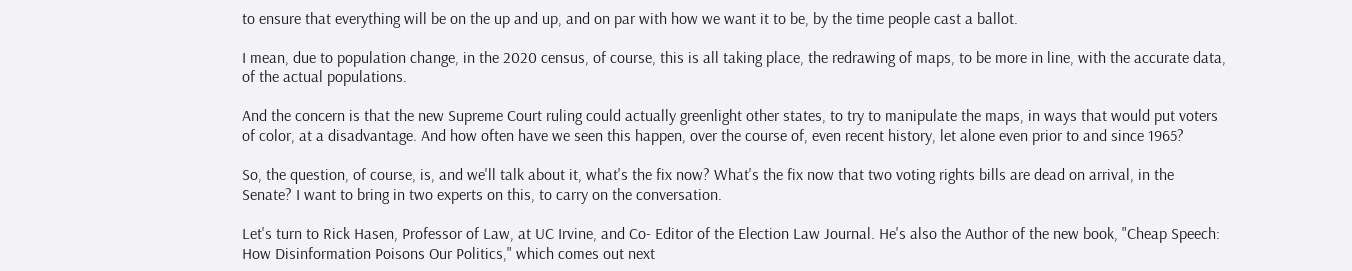to ensure that everything will be on the up and up, and on par with how we want it to be, by the time people cast a ballot.

I mean, due to population change, in the 2020 census, of course, this is all taking place, the redrawing of maps, to be more in line, with the accurate data, of the actual populations.

And the concern is that the new Supreme Court ruling could actually greenlight other states, to try to manipulate the maps, in ways that would put voters of color, at a disadvantage. And how often have we seen this happen, over the course of, even recent history, let alone even prior to and since 1965?

So, the question, of course, is, and we'll talk about it, what's the fix now? What's the fix now that two voting rights bills are dead on arrival, in the Senate? I want to bring in two experts on this, to carry on the conversation.

Let's turn to Rick Hasen, Professor of Law, at UC Irvine, and Co- Editor of the Election Law Journal. He's also the Author of the new book, "Cheap Speech: How Disinformation Poisons Our Politics," which comes out next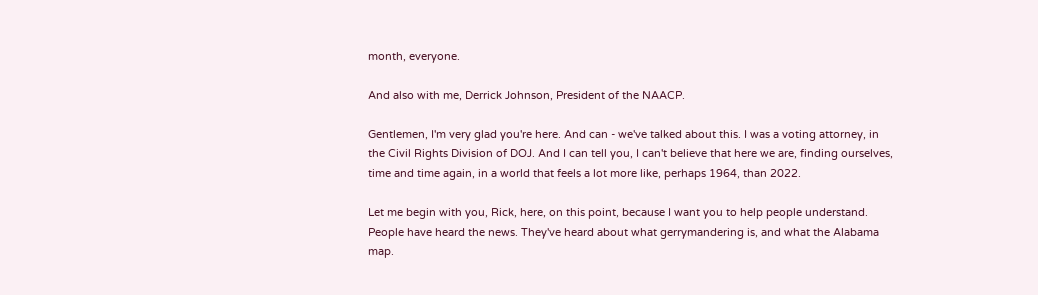month, everyone.

And also with me, Derrick Johnson, President of the NAACP.

Gentlemen, I'm very glad you're here. And can - we've talked about this. I was a voting attorney, in the Civil Rights Division of DOJ. And I can tell you, I can't believe that here we are, finding ourselves, time and time again, in a world that feels a lot more like, perhaps 1964, than 2022.

Let me begin with you, Rick, here, on this point, because I want you to help people understand. People have heard the news. They've heard about what gerrymandering is, and what the Alabama map.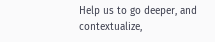Help us to go deeper, and contextualize,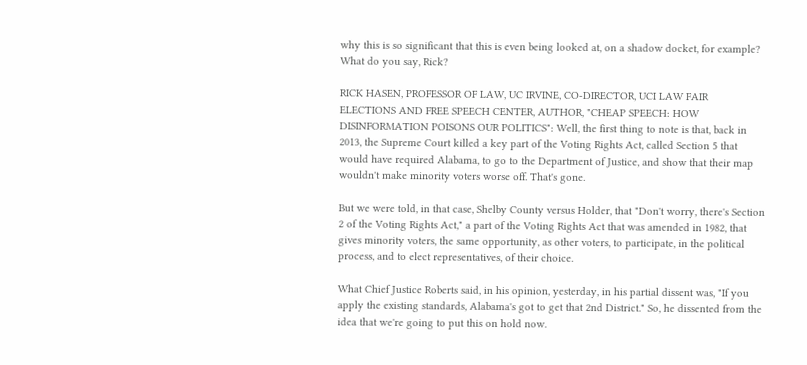why this is so significant that this is even being looked at, on a shadow docket, for example? What do you say, Rick?

RICK HASEN, PROFESSOR OF LAW, UC IRVINE, CO-DIRECTOR, UCI LAW FAIR ELECTIONS AND FREE SPEECH CENTER, AUTHOR, "CHEAP SPEECH: HOW DISINFORMATION POISONS OUR POLITICS": Well, the first thing to note is that, back in 2013, the Supreme Court killed a key part of the Voting Rights Act, called Section 5 that would have required Alabama, to go to the Department of Justice, and show that their map wouldn't make minority voters worse off. That's gone.

But we were told, in that case, Shelby County versus Holder, that "Don't worry, there's Section 2 of the Voting Rights Act," a part of the Voting Rights Act that was amended in 1982, that gives minority voters, the same opportunity, as other voters, to participate, in the political process, and to elect representatives, of their choice.

What Chief Justice Roberts said, in his opinion, yesterday, in his partial dissent was, "If you apply the existing standards, Alabama's got to get that 2nd District." So, he dissented from the idea that we're going to put this on hold now.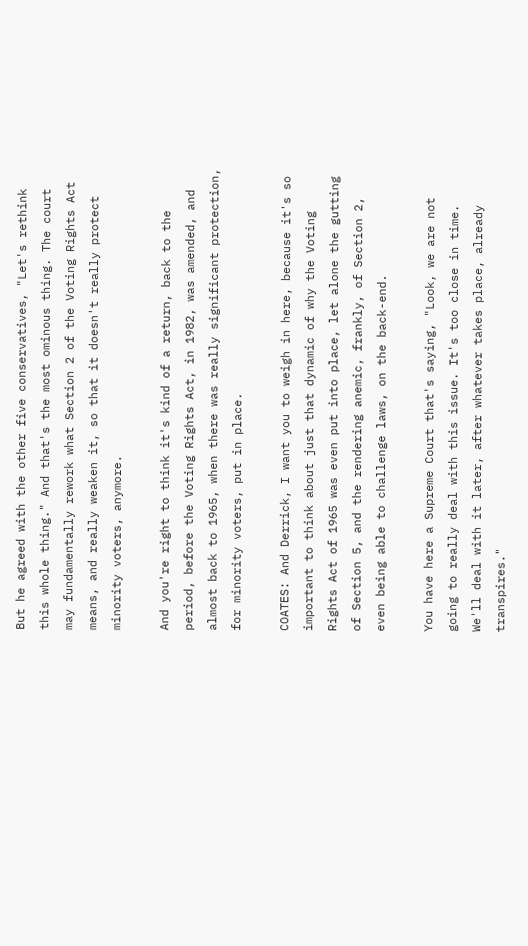But he agreed with the other five conservatives, "Let's rethink this whole thing." And that's the most ominous thing. The court may fundamentally rework what Section 2 of the Voting Rights Act means, and really weaken it, so that it doesn't really protect minority voters, anymore.

And you're right to think it's kind of a return, back to the period, before the Voting Rights Act, in 1982, was amended, and almost back to 1965, when there was really significant protection, for minority voters, put in place.

COATES: And Derrick, I want you to weigh in here, because it's so important to think about just that dynamic of why the Voting Rights Act of 1965 was even put into place, let alone the gutting of Section 5, and the rendering anemic, frankly, of Section 2, even being able to challenge laws, on the back-end.

You have here a Supreme Court that's saying, "Look, we are not going to really deal with this issue. It's too close in time. We'll deal with it later, after whatever takes place, already transpires."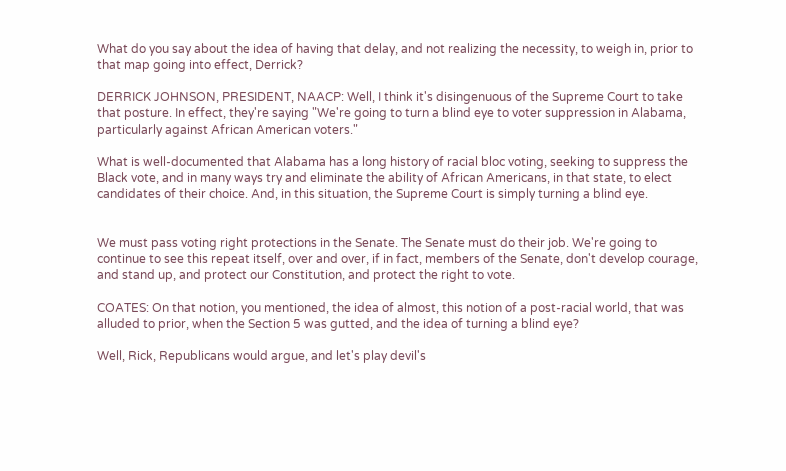What do you say about the idea of having that delay, and not realizing the necessity, to weigh in, prior to that map going into effect, Derrick?

DERRICK JOHNSON, PRESIDENT, NAACP: Well, I think it's disingenuous of the Supreme Court to take that posture. In effect, they're saying "We're going to turn a blind eye to voter suppression in Alabama, particularly against African American voters."

What is well-documented that Alabama has a long history of racial bloc voting, seeking to suppress the Black vote, and in many ways try and eliminate the ability of African Americans, in that state, to elect candidates of their choice. And, in this situation, the Supreme Court is simply turning a blind eye.


We must pass voting right protections in the Senate. The Senate must do their job. We're going to continue to see this repeat itself, over and over, if in fact, members of the Senate, don't develop courage, and stand up, and protect our Constitution, and protect the right to vote.

COATES: On that notion, you mentioned, the idea of almost, this notion of a post-racial world, that was alluded to prior, when the Section 5 was gutted, and the idea of turning a blind eye?

Well, Rick, Republicans would argue, and let's play devil's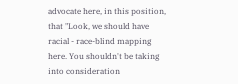advocate here, in this position, that "Look, we should have racial - race-blind mapping here. You shouldn't be taking into consideration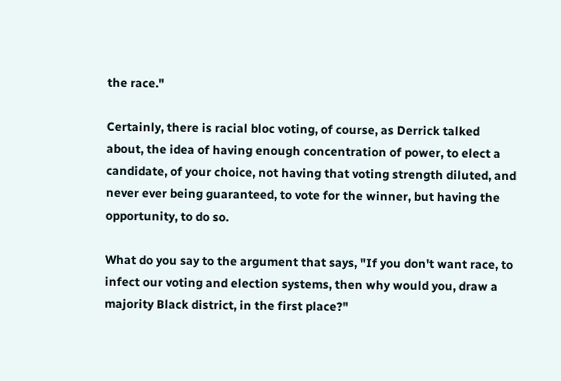the race."

Certainly, there is racial bloc voting, of course, as Derrick talked about, the idea of having enough concentration of power, to elect a candidate, of your choice, not having that voting strength diluted, and never ever being guaranteed, to vote for the winner, but having the opportunity, to do so.

What do you say to the argument that says, "If you don't want race, to infect our voting and election systems, then why would you, draw a majority Black district, in the first place?"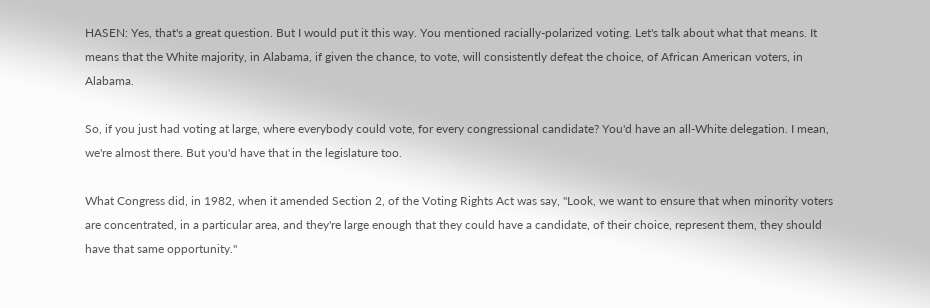HASEN: Yes, that's a great question. But I would put it this way. You mentioned racially-polarized voting. Let's talk about what that means. It means that the White majority, in Alabama, if given the chance, to vote, will consistently defeat the choice, of African American voters, in Alabama.

So, if you just had voting at large, where everybody could vote, for every congressional candidate? You'd have an all-White delegation. I mean, we're almost there. But you'd have that in the legislature too.

What Congress did, in 1982, when it amended Section 2, of the Voting Rights Act was say, "Look, we want to ensure that when minority voters are concentrated, in a particular area, and they're large enough that they could have a candidate, of their choice, represent them, they should have that same opportunity."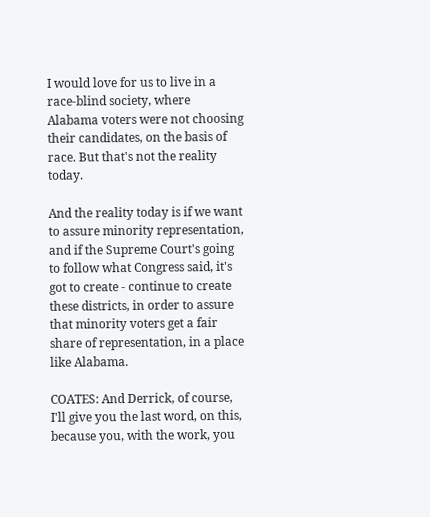I would love for us to live in a race-blind society, where Alabama voters were not choosing their candidates, on the basis of race. But that's not the reality today.

And the reality today is if we want to assure minority representation, and if the Supreme Court's going to follow what Congress said, it's got to create - continue to create these districts, in order to assure that minority voters get a fair share of representation, in a place like Alabama.

COATES: And Derrick, of course, I'll give you the last word, on this, because you, with the work, you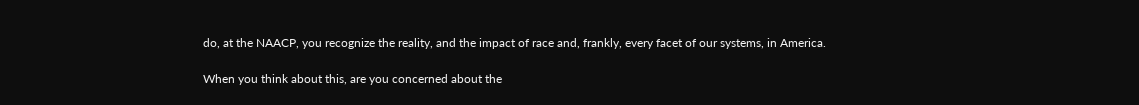do, at the NAACP, you recognize the reality, and the impact of race and, frankly, every facet of our systems, in America.

When you think about this, are you concerned about the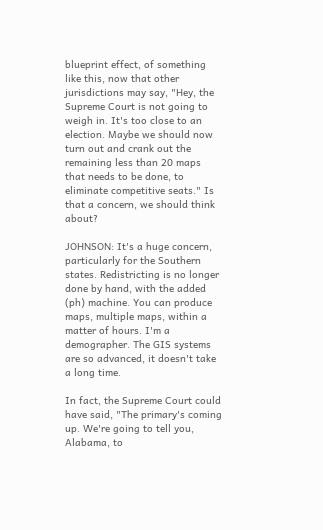blueprint effect, of something like this, now that other jurisdictions may say, "Hey, the Supreme Court is not going to weigh in. It's too close to an election. Maybe we should now turn out and crank out the remaining less than 20 maps that needs to be done, to eliminate competitive seats." Is that a concern, we should think about?

JOHNSON: It's a huge concern, particularly for the Southern states. Redistricting is no longer done by hand, with the added (ph) machine. You can produce maps, multiple maps, within a matter of hours. I'm a demographer. The GIS systems are so advanced, it doesn't take a long time.

In fact, the Supreme Court could have said, "The primary's coming up. We're going to tell you, Alabama, to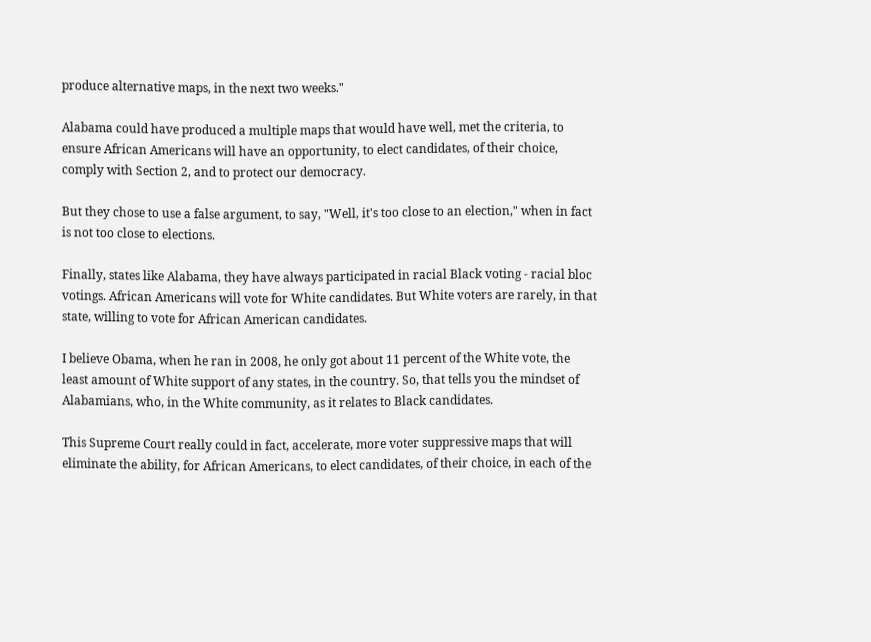produce alternative maps, in the next two weeks."

Alabama could have produced a multiple maps that would have well, met the criteria, to ensure African Americans will have an opportunity, to elect candidates, of their choice, comply with Section 2, and to protect our democracy.

But they chose to use a false argument, to say, "Well, it's too close to an election," when in fact is not too close to elections.

Finally, states like Alabama, they have always participated in racial Black voting - racial bloc votings. African Americans will vote for White candidates. But White voters are rarely, in that state, willing to vote for African American candidates.

I believe Obama, when he ran in 2008, he only got about 11 percent of the White vote, the least amount of White support of any states, in the country. So, that tells you the mindset of Alabamians, who, in the White community, as it relates to Black candidates.

This Supreme Court really could in fact, accelerate, more voter suppressive maps that will eliminate the ability, for African Americans, to elect candidates, of their choice, in each of the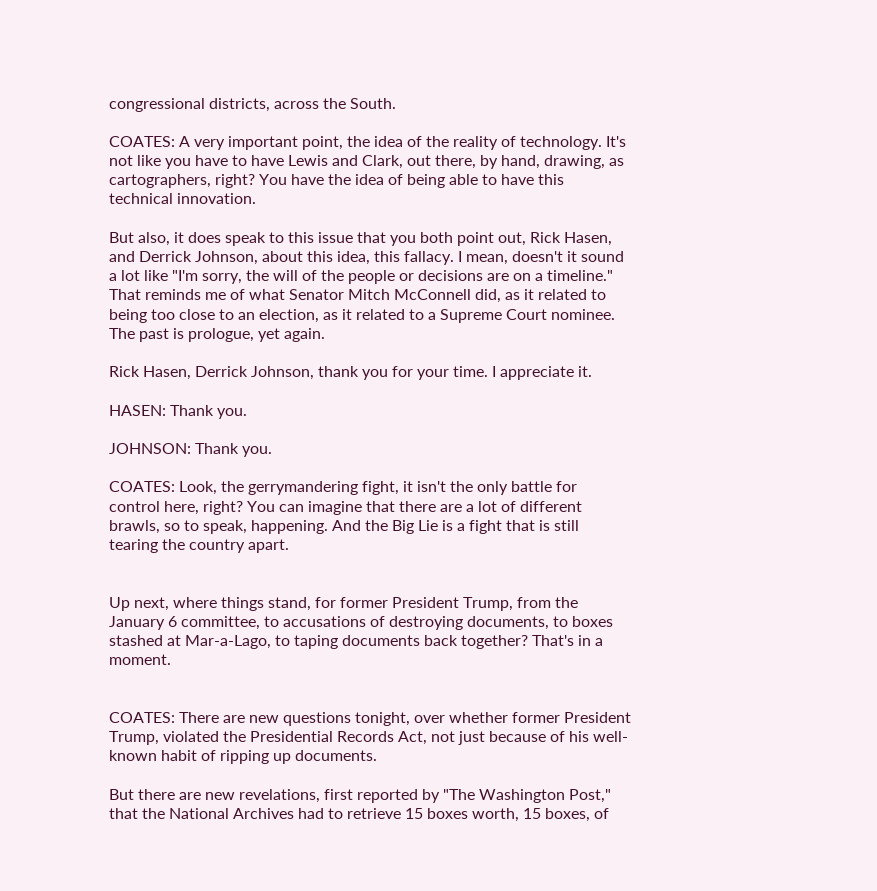congressional districts, across the South.

COATES: A very important point, the idea of the reality of technology. It's not like you have to have Lewis and Clark, out there, by hand, drawing, as cartographers, right? You have the idea of being able to have this technical innovation.

But also, it does speak to this issue that you both point out, Rick Hasen, and Derrick Johnson, about this idea, this fallacy. I mean, doesn't it sound a lot like "I'm sorry, the will of the people or decisions are on a timeline." That reminds me of what Senator Mitch McConnell did, as it related to being too close to an election, as it related to a Supreme Court nominee. The past is prologue, yet again.

Rick Hasen, Derrick Johnson, thank you for your time. I appreciate it.

HASEN: Thank you.

JOHNSON: Thank you.

COATES: Look, the gerrymandering fight, it isn't the only battle for control here, right? You can imagine that there are a lot of different brawls, so to speak, happening. And the Big Lie is a fight that is still tearing the country apart.


Up next, where things stand, for former President Trump, from the January 6 committee, to accusations of destroying documents, to boxes stashed at Mar-a-Lago, to taping documents back together? That's in a moment.


COATES: There are new questions tonight, over whether former President Trump, violated the Presidential Records Act, not just because of his well-known habit of ripping up documents.

But there are new revelations, first reported by "The Washington Post," that the National Archives had to retrieve 15 boxes worth, 15 boxes, of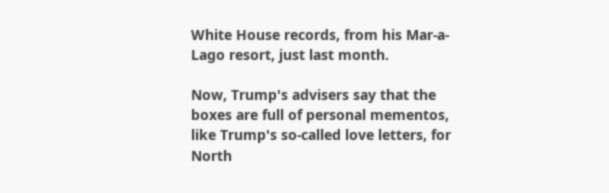White House records, from his Mar-a-Lago resort, just last month.

Now, Trump's advisers say that the boxes are full of personal mementos, like Trump's so-called love letters, for North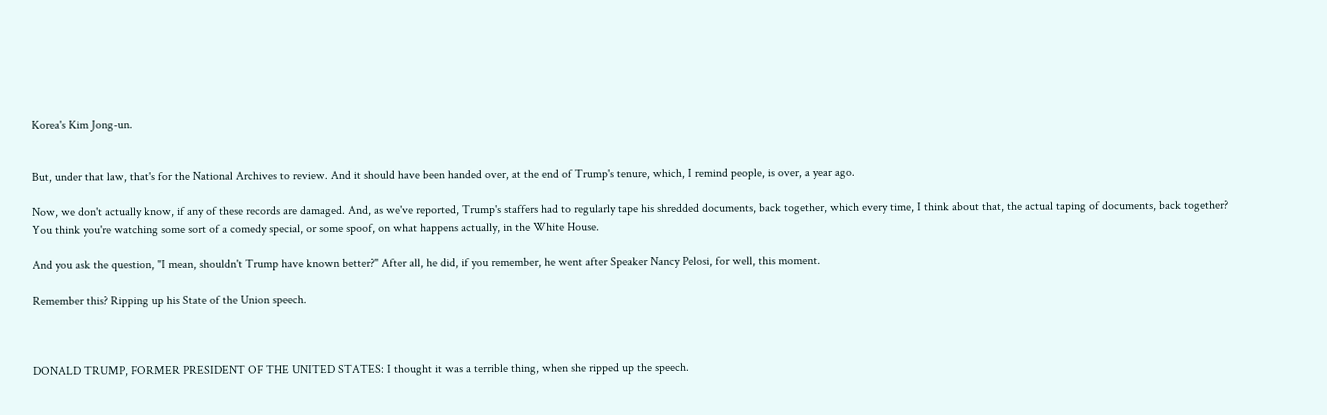Korea's Kim Jong-un.


But, under that law, that's for the National Archives to review. And it should have been handed over, at the end of Trump's tenure, which, I remind people, is over, a year ago.

Now, we don't actually know, if any of these records are damaged. And, as we've reported, Trump's staffers had to regularly tape his shredded documents, back together, which every time, I think about that, the actual taping of documents, back together? You think you're watching some sort of a comedy special, or some spoof, on what happens actually, in the White House.

And you ask the question, "I mean, shouldn't Trump have known better?" After all, he did, if you remember, he went after Speaker Nancy Pelosi, for well, this moment.

Remember this? Ripping up his State of the Union speech.



DONALD TRUMP, FORMER PRESIDENT OF THE UNITED STATES: I thought it was a terrible thing, when she ripped up the speech.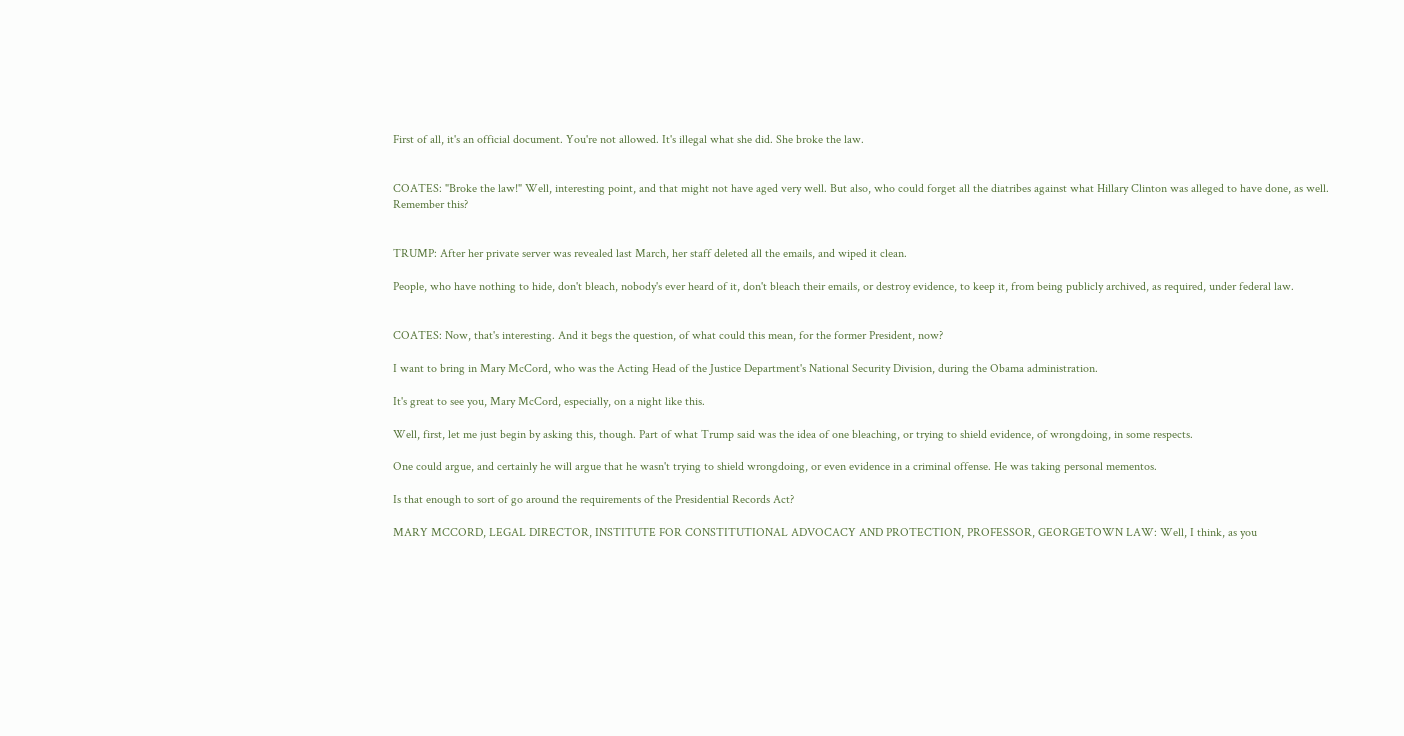First of all, it's an official document. You're not allowed. It's illegal what she did. She broke the law.


COATES: "Broke the law!" Well, interesting point, and that might not have aged very well. But also, who could forget all the diatribes against what Hillary Clinton was alleged to have done, as well. Remember this?


TRUMP: After her private server was revealed last March, her staff deleted all the emails, and wiped it clean.

People, who have nothing to hide, don't bleach, nobody's ever heard of it, don't bleach their emails, or destroy evidence, to keep it, from being publicly archived, as required, under federal law.


COATES: Now, that's interesting. And it begs the question, of what could this mean, for the former President, now?

I want to bring in Mary McCord, who was the Acting Head of the Justice Department's National Security Division, during the Obama administration.

It's great to see you, Mary McCord, especially, on a night like this.

Well, first, let me just begin by asking this, though. Part of what Trump said was the idea of one bleaching, or trying to shield evidence, of wrongdoing, in some respects.

One could argue, and certainly he will argue that he wasn't trying to shield wrongdoing, or even evidence in a criminal offense. He was taking personal mementos.

Is that enough to sort of go around the requirements of the Presidential Records Act?

MARY MCCORD, LEGAL DIRECTOR, INSTITUTE FOR CONSTITUTIONAL ADVOCACY AND PROTECTION, PROFESSOR, GEORGETOWN LAW: Well, I think, as you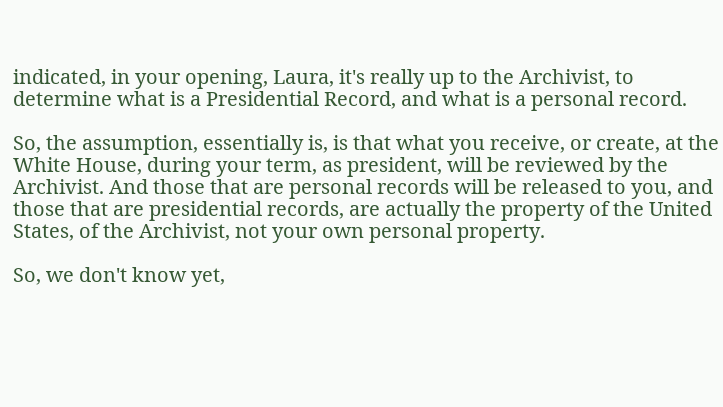indicated, in your opening, Laura, it's really up to the Archivist, to determine what is a Presidential Record, and what is a personal record.

So, the assumption, essentially is, is that what you receive, or create, at the White House, during your term, as president, will be reviewed by the Archivist. And those that are personal records will be released to you, and those that are presidential records, are actually the property of the United States, of the Archivist, not your own personal property.

So, we don't know yet,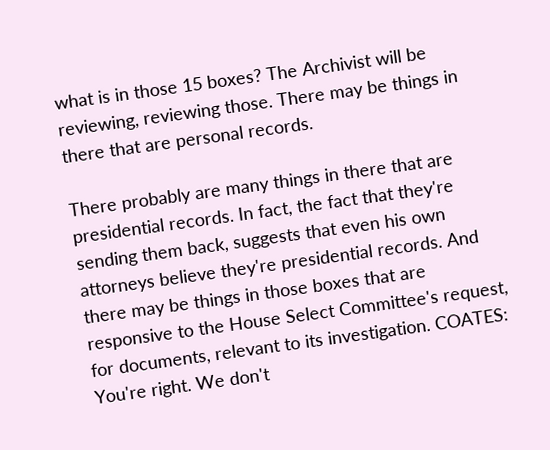what is in those 15 boxes? The Archivist will be reviewing, reviewing those. There may be things in there that are personal records.

There probably are many things in there that are presidential records. In fact, the fact that they're sending them back, suggests that even his own attorneys believe they're presidential records. And there may be things in those boxes that are responsive to the House Select Committee's request, for documents, relevant to its investigation. COATES: You're right. We don't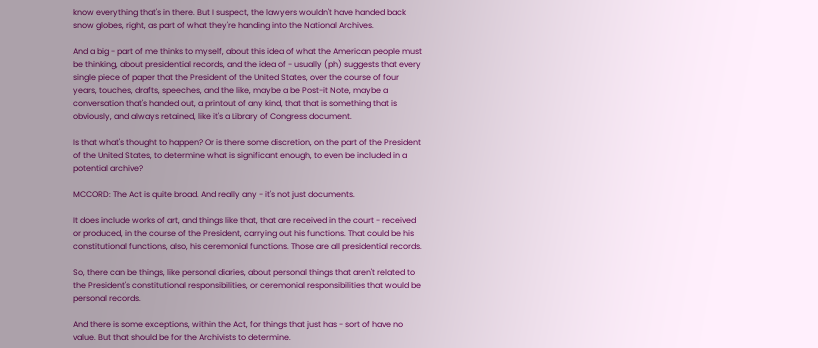know everything that's in there. But I suspect, the lawyers wouldn't have handed back snow globes, right, as part of what they're handing into the National Archives.

And a big - part of me thinks to myself, about this idea of what the American people must be thinking, about presidential records, and the idea of - usually (ph) suggests that every single piece of paper that the President of the United States, over the course of four years, touches, drafts, speeches, and the like, maybe a be Post-it Note, maybe a conversation that's handed out, a printout of any kind, that that is something that is obviously, and always retained, like it's a Library of Congress document.

Is that what's thought to happen? Or is there some discretion, on the part of the President of the United States, to determine what is significant enough, to even be included in a potential archive?

MCCORD: The Act is quite broad. And really any - it's not just documents.

It does include works of art, and things like that, that are received in the court - received or produced, in the course of the President, carrying out his functions. That could be his constitutional functions, also, his ceremonial functions. Those are all presidential records.

So, there can be things, like personal diaries, about personal things that aren't related to the President's constitutional responsibilities, or ceremonial responsibilities that would be personal records.

And there is some exceptions, within the Act, for things that just has - sort of have no value. But that should be for the Archivists to determine.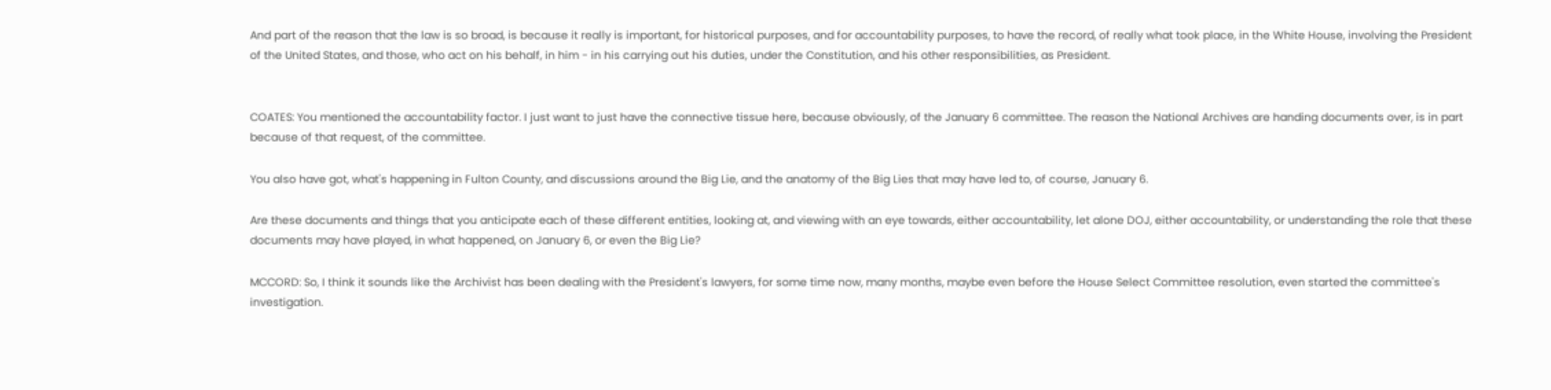And part of the reason that the law is so broad, is because it really is important, for historical purposes, and for accountability purposes, to have the record, of really what took place, in the White House, involving the President of the United States, and those, who act on his behalf, in him - in his carrying out his duties, under the Constitution, and his other responsibilities, as President.


COATES: You mentioned the accountability factor. I just want to just have the connective tissue here, because obviously, of the January 6 committee. The reason the National Archives are handing documents over, is in part because of that request, of the committee.

You also have got, what's happening in Fulton County, and discussions around the Big Lie, and the anatomy of the Big Lies that may have led to, of course, January 6.

Are these documents and things that you anticipate each of these different entities, looking at, and viewing with an eye towards, either accountability, let alone DOJ, either accountability, or understanding the role that these documents may have played, in what happened, on January 6, or even the Big Lie?

MCCORD: So, I think it sounds like the Archivist has been dealing with the President's lawyers, for some time now, many months, maybe even before the House Select Committee resolution, even started the committee's investigation.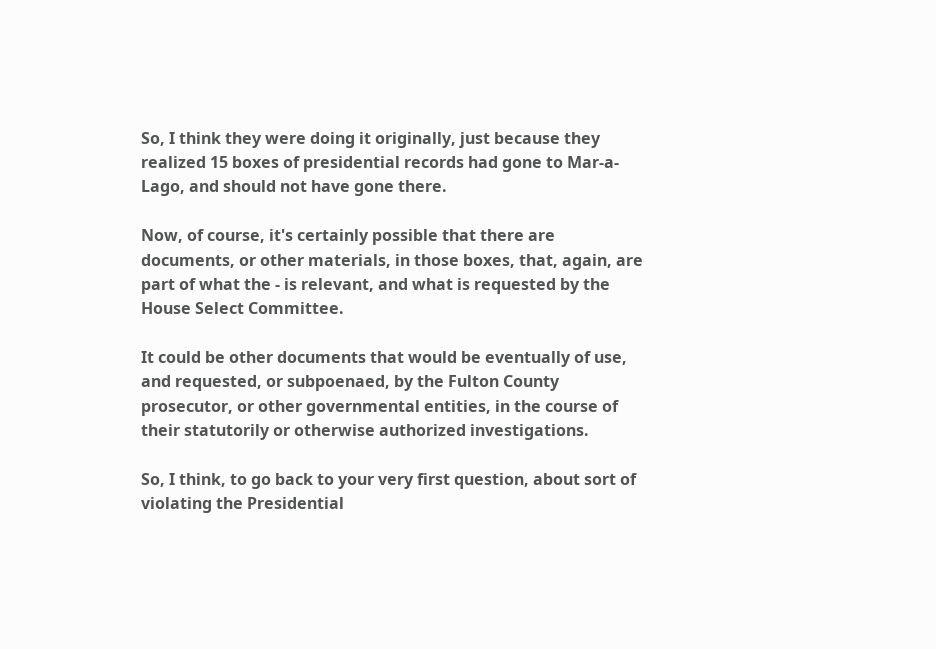So, I think they were doing it originally, just because they realized 15 boxes of presidential records had gone to Mar-a-Lago, and should not have gone there.

Now, of course, it's certainly possible that there are documents, or other materials, in those boxes, that, again, are part of what the - is relevant, and what is requested by the House Select Committee.

It could be other documents that would be eventually of use, and requested, or subpoenaed, by the Fulton County prosecutor, or other governmental entities, in the course of their statutorily or otherwise authorized investigations.

So, I think, to go back to your very first question, about sort of violating the Presidential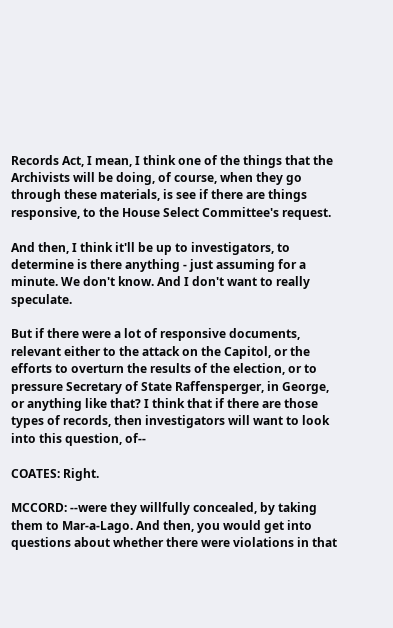Records Act, I mean, I think one of the things that the Archivists will be doing, of course, when they go through these materials, is see if there are things responsive, to the House Select Committee's request.

And then, I think it'll be up to investigators, to determine is there anything - just assuming for a minute. We don't know. And I don't want to really speculate.

But if there were a lot of responsive documents, relevant either to the attack on the Capitol, or the efforts to overturn the results of the election, or to pressure Secretary of State Raffensperger, in George, or anything like that? I think that if there are those types of records, then investigators will want to look into this question, of--

COATES: Right.

MCCORD: --were they willfully concealed, by taking them to Mar-a-Lago. And then, you would get into questions about whether there were violations in that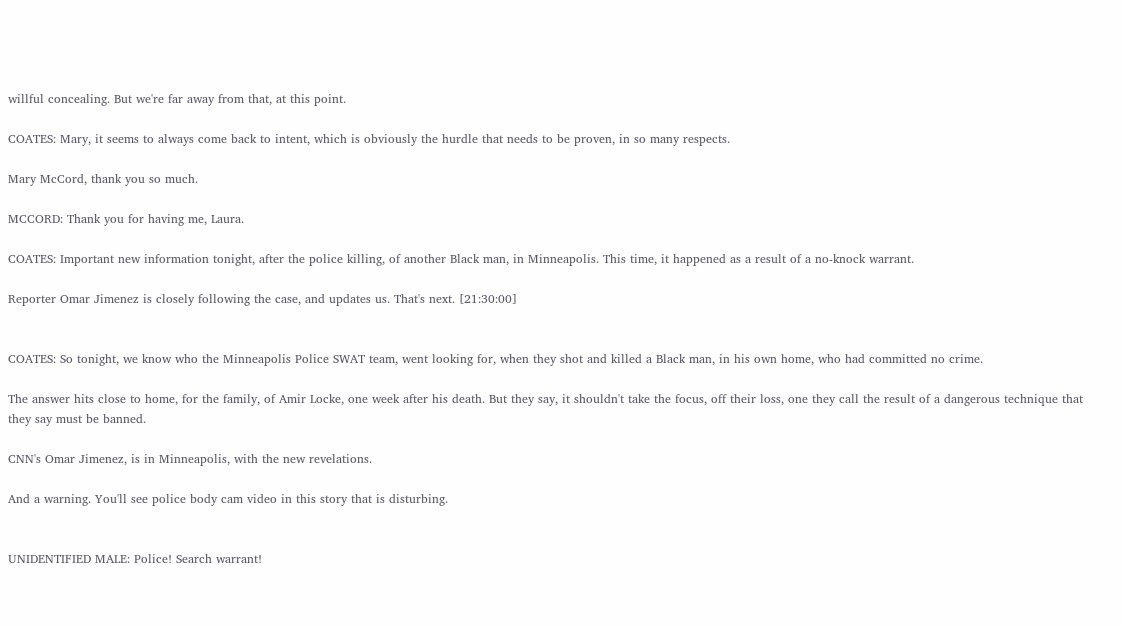willful concealing. But we're far away from that, at this point.

COATES: Mary, it seems to always come back to intent, which is obviously the hurdle that needs to be proven, in so many respects.

Mary McCord, thank you so much.

MCCORD: Thank you for having me, Laura.

COATES: Important new information tonight, after the police killing, of another Black man, in Minneapolis. This time, it happened as a result of a no-knock warrant.

Reporter Omar Jimenez is closely following the case, and updates us. That's next. [21:30:00]


COATES: So tonight, we know who the Minneapolis Police SWAT team, went looking for, when they shot and killed a Black man, in his own home, who had committed no crime.

The answer hits close to home, for the family, of Amir Locke, one week after his death. But they say, it shouldn't take the focus, off their loss, one they call the result of a dangerous technique that they say must be banned.

CNN's Omar Jimenez, is in Minneapolis, with the new revelations.

And a warning. You'll see police body cam video in this story that is disturbing.


UNIDENTIFIED MALE: Police! Search warrant!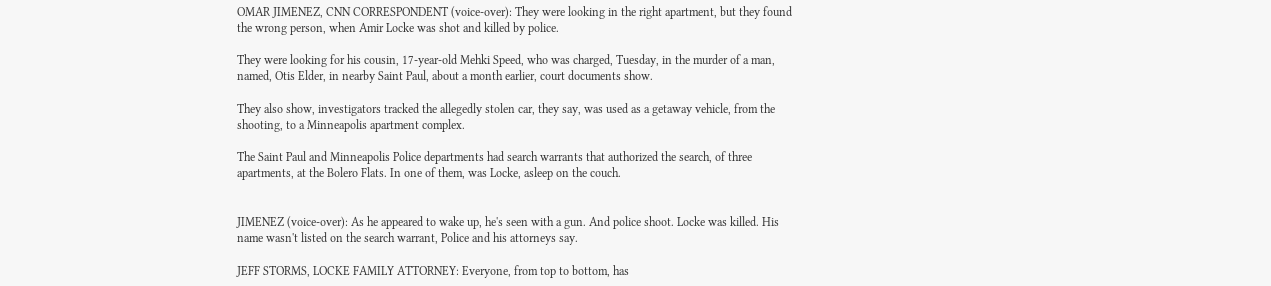OMAR JIMENEZ, CNN CORRESPONDENT (voice-over): They were looking in the right apartment, but they found the wrong person, when Amir Locke was shot and killed by police.

They were looking for his cousin, 17-year-old Mehki Speed, who was charged, Tuesday, in the murder of a man, named, Otis Elder, in nearby Saint Paul, about a month earlier, court documents show.

They also show, investigators tracked the allegedly stolen car, they say, was used as a getaway vehicle, from the shooting, to a Minneapolis apartment complex.

The Saint Paul and Minneapolis Police departments had search warrants that authorized the search, of three apartments, at the Bolero Flats. In one of them, was Locke, asleep on the couch.


JIMENEZ (voice-over): As he appeared to wake up, he's seen with a gun. And police shoot. Locke was killed. His name wasn't listed on the search warrant, Police and his attorneys say.

JEFF STORMS, LOCKE FAMILY ATTORNEY: Everyone, from top to bottom, has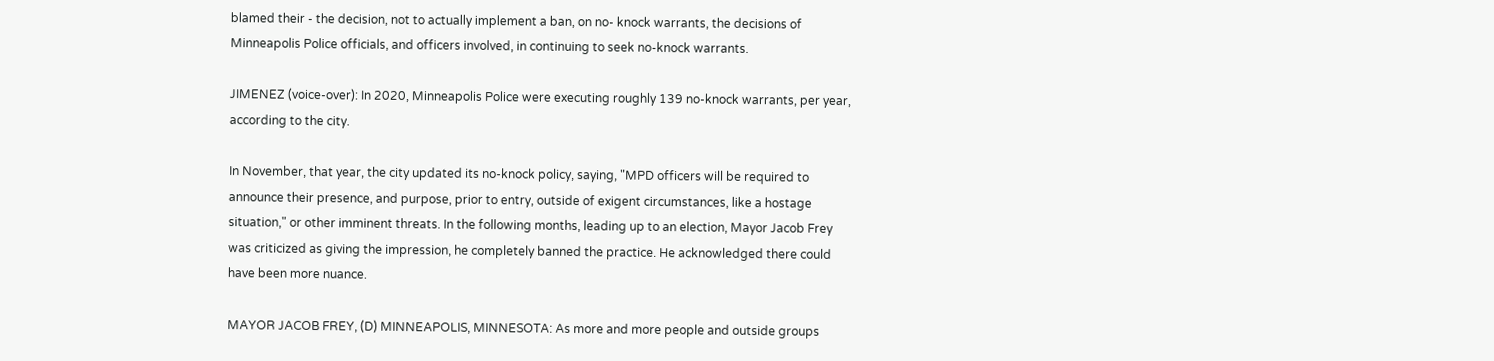blamed their - the decision, not to actually implement a ban, on no- knock warrants, the decisions of Minneapolis Police officials, and officers involved, in continuing to seek no-knock warrants.

JIMENEZ (voice-over): In 2020, Minneapolis Police were executing roughly 139 no-knock warrants, per year, according to the city.

In November, that year, the city updated its no-knock policy, saying, "MPD officers will be required to announce their presence, and purpose, prior to entry, outside of exigent circumstances, like a hostage situation," or other imminent threats. In the following months, leading up to an election, Mayor Jacob Frey was criticized as giving the impression, he completely banned the practice. He acknowledged there could have been more nuance.

MAYOR JACOB FREY, (D) MINNEAPOLIS, MINNESOTA: As more and more people and outside groups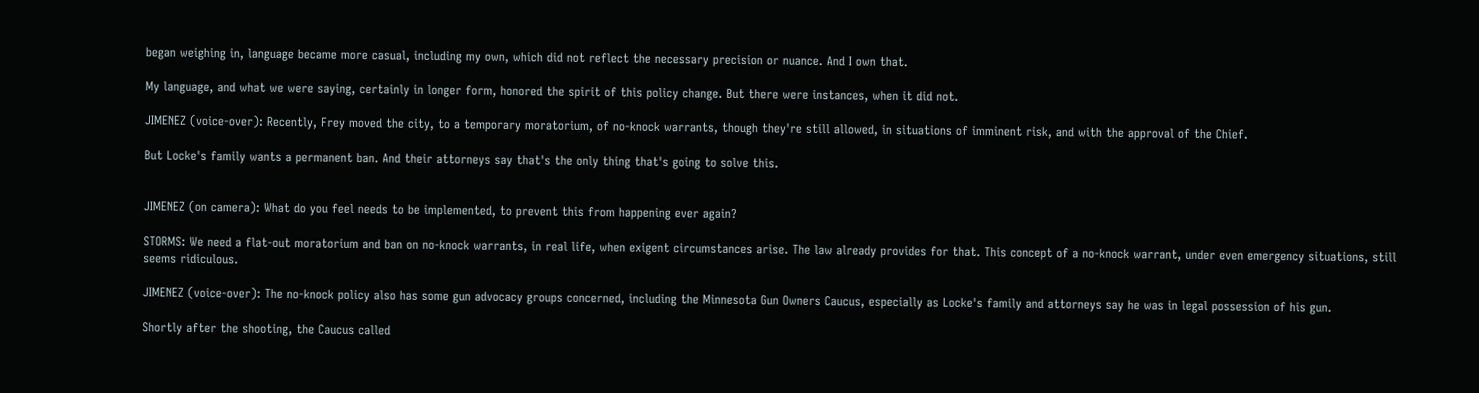began weighing in, language became more casual, including my own, which did not reflect the necessary precision or nuance. And I own that.

My language, and what we were saying, certainly in longer form, honored the spirit of this policy change. But there were instances, when it did not.

JIMENEZ (voice-over): Recently, Frey moved the city, to a temporary moratorium, of no-knock warrants, though they're still allowed, in situations of imminent risk, and with the approval of the Chief.

But Locke's family wants a permanent ban. And their attorneys say that's the only thing that's going to solve this.


JIMENEZ (on camera): What do you feel needs to be implemented, to prevent this from happening ever again?

STORMS: We need a flat-out moratorium and ban on no-knock warrants, in real life, when exigent circumstances arise. The law already provides for that. This concept of a no-knock warrant, under even emergency situations, still seems ridiculous.

JIMENEZ (voice-over): The no-knock policy also has some gun advocacy groups concerned, including the Minnesota Gun Owners Caucus, especially as Locke's family and attorneys say he was in legal possession of his gun.

Shortly after the shooting, the Caucus called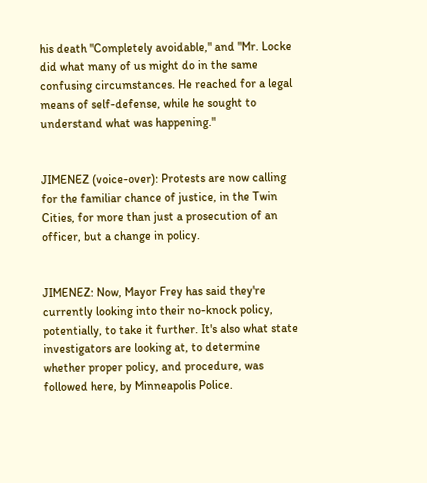his death "Completely avoidable," and "Mr. Locke did what many of us might do in the same confusing circumstances. He reached for a legal means of self-defense, while he sought to understand what was happening."


JIMENEZ (voice-over): Protests are now calling for the familiar chance of justice, in the Twin Cities, for more than just a prosecution of an officer, but a change in policy.


JIMENEZ: Now, Mayor Frey has said they're currently looking into their no-knock policy, potentially, to take it further. It's also what state investigators are looking at, to determine whether proper policy, and procedure, was followed here, by Minneapolis Police.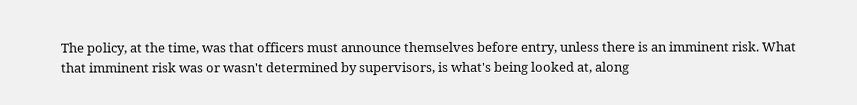The policy, at the time, was that officers must announce themselves before entry, unless there is an imminent risk. What that imminent risk was or wasn't determined by supervisors, is what's being looked at, along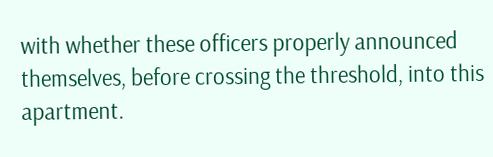with whether these officers properly announced themselves, before crossing the threshold, into this apartment.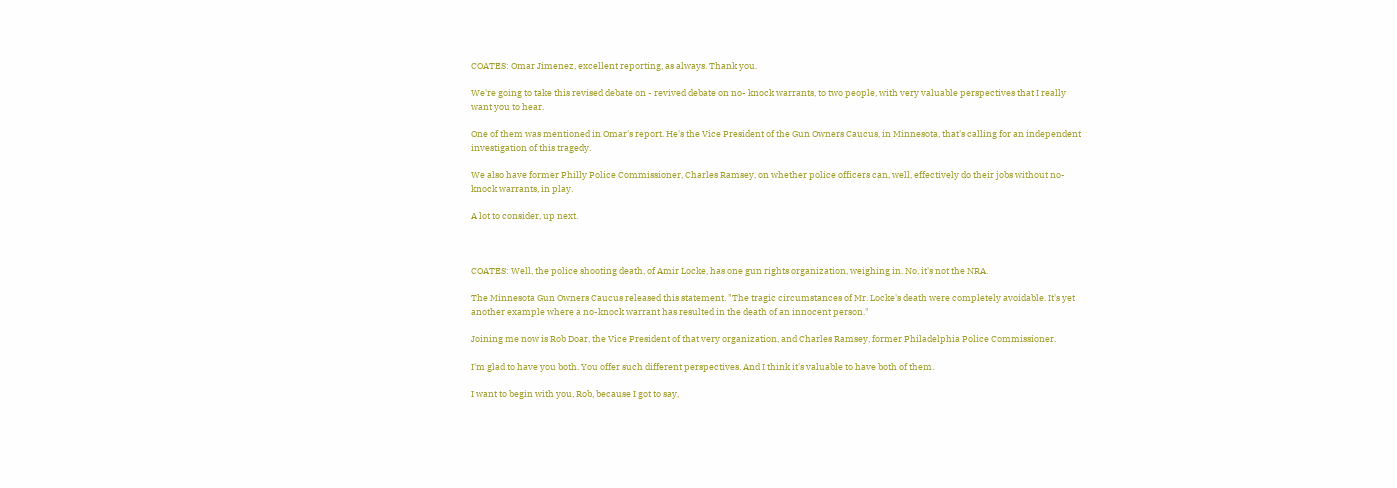COATES: Omar Jimenez, excellent reporting, as always. Thank you.

We're going to take this revised debate on - revived debate on no- knock warrants, to two people, with very valuable perspectives that I really want you to hear.

One of them was mentioned in Omar's report. He's the Vice President of the Gun Owners Caucus, in Minnesota, that's calling for an independent investigation of this tragedy.

We also have former Philly Police Commissioner, Charles Ramsey, on whether police officers can, well, effectively do their jobs without no-knock warrants, in play.

A lot to consider, up next.



COATES: Well, the police shooting death, of Amir Locke, has one gun rights organization, weighing in. No, it's not the NRA.

The Minnesota Gun Owners Caucus released this statement. "The tragic circumstances of Mr. Locke's death were completely avoidable. It's yet another example where a no-knock warrant has resulted in the death of an innocent person."

Joining me now is Rob Doar, the Vice President of that very organization, and Charles Ramsey, former Philadelphia Police Commissioner.

I'm glad to have you both. You offer such different perspectives. And I think it's valuable to have both of them.

I want to begin with you, Rob, because I got to say,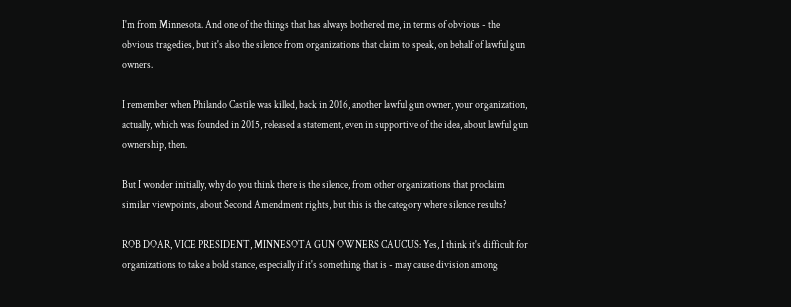I'm from Minnesota. And one of the things that has always bothered me, in terms of obvious - the obvious tragedies, but it's also the silence from organizations that claim to speak, on behalf of lawful gun owners.

I remember when Philando Castile was killed, back in 2016, another lawful gun owner, your organization, actually, which was founded in 2015, released a statement, even in supportive of the idea, about lawful gun ownership, then.

But I wonder initially, why do you think there is the silence, from other organizations that proclaim similar viewpoints, about Second Amendment rights, but this is the category where silence results?

ROB DOAR, VICE PRESIDENT, MINNESOTA GUN OWNERS CAUCUS: Yes, I think it's difficult for organizations to take a bold stance, especially if it's something that is - may cause division among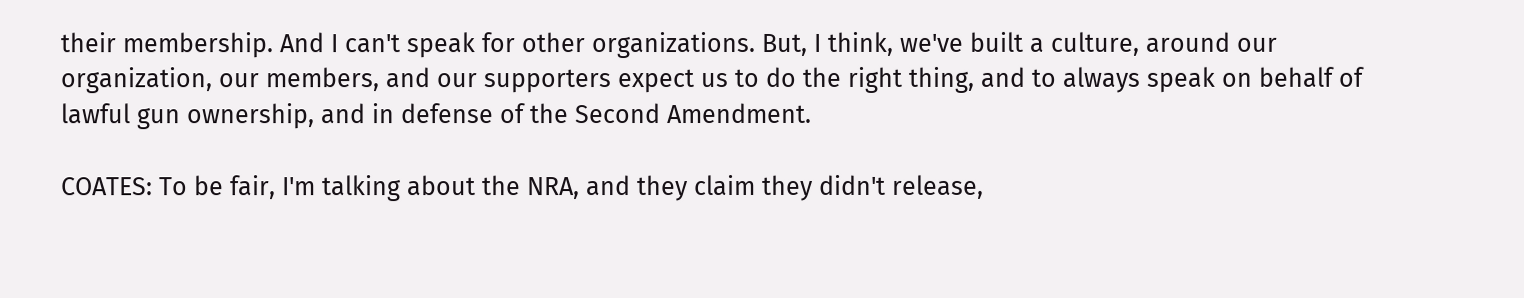their membership. And I can't speak for other organizations. But, I think, we've built a culture, around our organization, our members, and our supporters expect us to do the right thing, and to always speak on behalf of lawful gun ownership, and in defense of the Second Amendment.

COATES: To be fair, I'm talking about the NRA, and they claim they didn't release,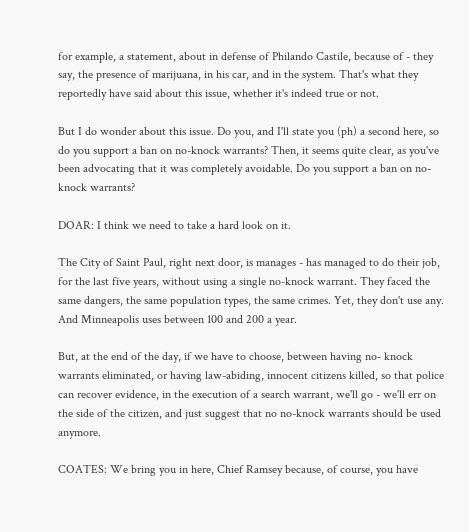for example, a statement, about in defense of Philando Castile, because of - they say, the presence of marijuana, in his car, and in the system. That's what they reportedly have said about this issue, whether it's indeed true or not.

But I do wonder about this issue. Do you, and I'll state you (ph) a second here, so do you support a ban on no-knock warrants? Then, it seems quite clear, as you've been advocating that it was completely avoidable. Do you support a ban on no-knock warrants?

DOAR: I think we need to take a hard look on it.

The City of Saint Paul, right next door, is manages - has managed to do their job, for the last five years, without using a single no-knock warrant. They faced the same dangers, the same population types, the same crimes. Yet, they don't use any. And Minneapolis uses between 100 and 200 a year.

But, at the end of the day, if we have to choose, between having no- knock warrants eliminated, or having law-abiding, innocent citizens killed, so that police can recover evidence, in the execution of a search warrant, we'll go - we'll err on the side of the citizen, and just suggest that no no-knock warrants should be used anymore.

COATES: We bring you in here, Chief Ramsey because, of course, you have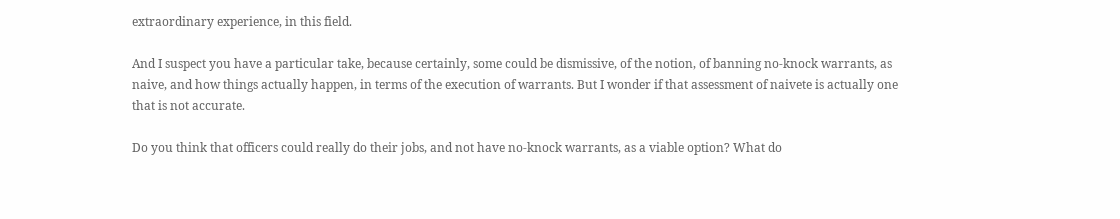extraordinary experience, in this field.

And I suspect you have a particular take, because certainly, some could be dismissive, of the notion, of banning no-knock warrants, as naive, and how things actually happen, in terms of the execution of warrants. But I wonder if that assessment of naivete is actually one that is not accurate.

Do you think that officers could really do their jobs, and not have no-knock warrants, as a viable option? What do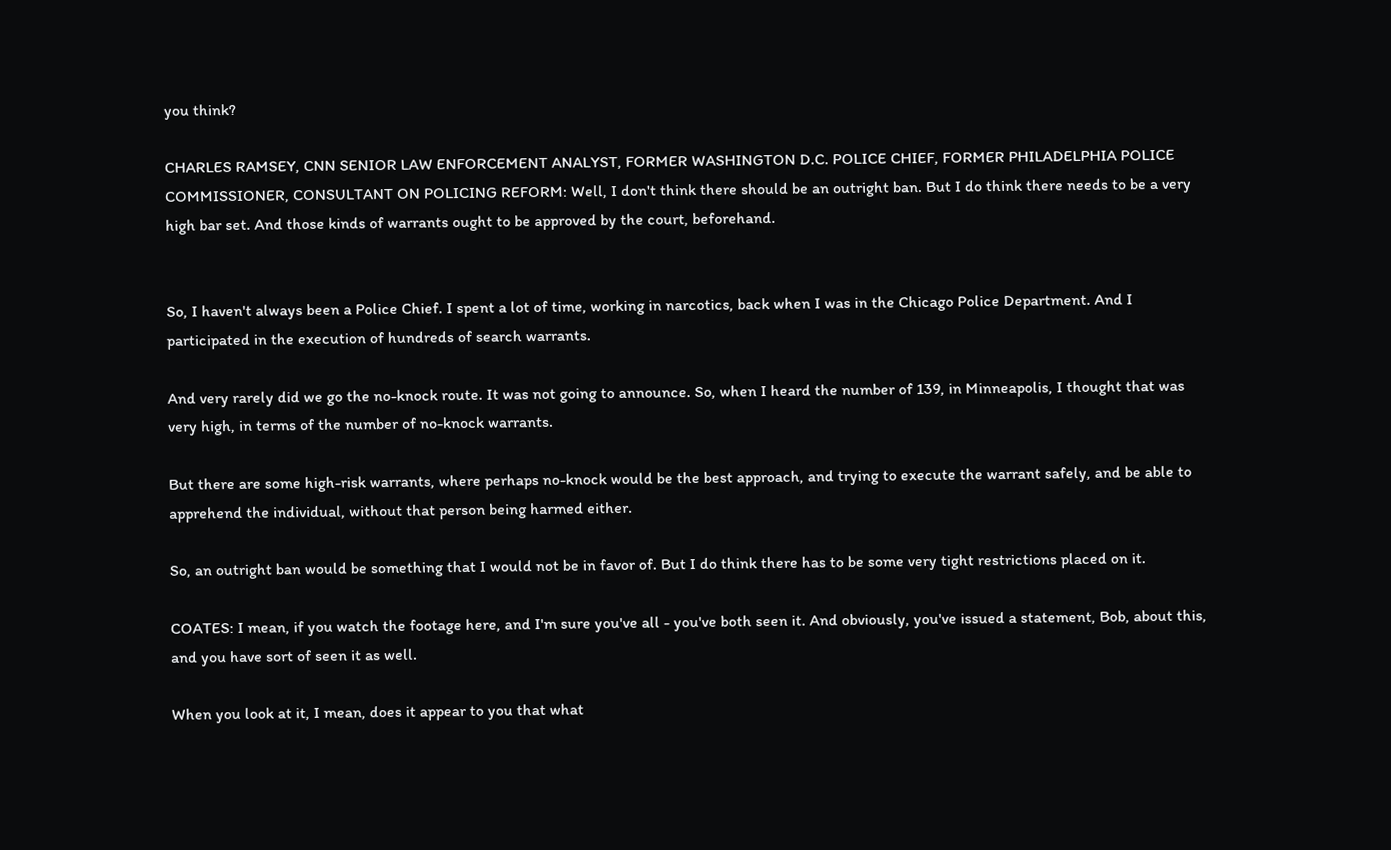you think?

CHARLES RAMSEY, CNN SENIOR LAW ENFORCEMENT ANALYST, FORMER WASHINGTON D.C. POLICE CHIEF, FORMER PHILADELPHIA POLICE COMMISSIONER, CONSULTANT ON POLICING REFORM: Well, I don't think there should be an outright ban. But I do think there needs to be a very high bar set. And those kinds of warrants ought to be approved by the court, beforehand.


So, I haven't always been a Police Chief. I spent a lot of time, working in narcotics, back when I was in the Chicago Police Department. And I participated in the execution of hundreds of search warrants.

And very rarely did we go the no-knock route. It was not going to announce. So, when I heard the number of 139, in Minneapolis, I thought that was very high, in terms of the number of no-knock warrants.

But there are some high-risk warrants, where perhaps no-knock would be the best approach, and trying to execute the warrant safely, and be able to apprehend the individual, without that person being harmed either.

So, an outright ban would be something that I would not be in favor of. But I do think there has to be some very tight restrictions placed on it.

COATES: I mean, if you watch the footage here, and I'm sure you've all - you've both seen it. And obviously, you've issued a statement, Bob, about this, and you have sort of seen it as well.

When you look at it, I mean, does it appear to you that what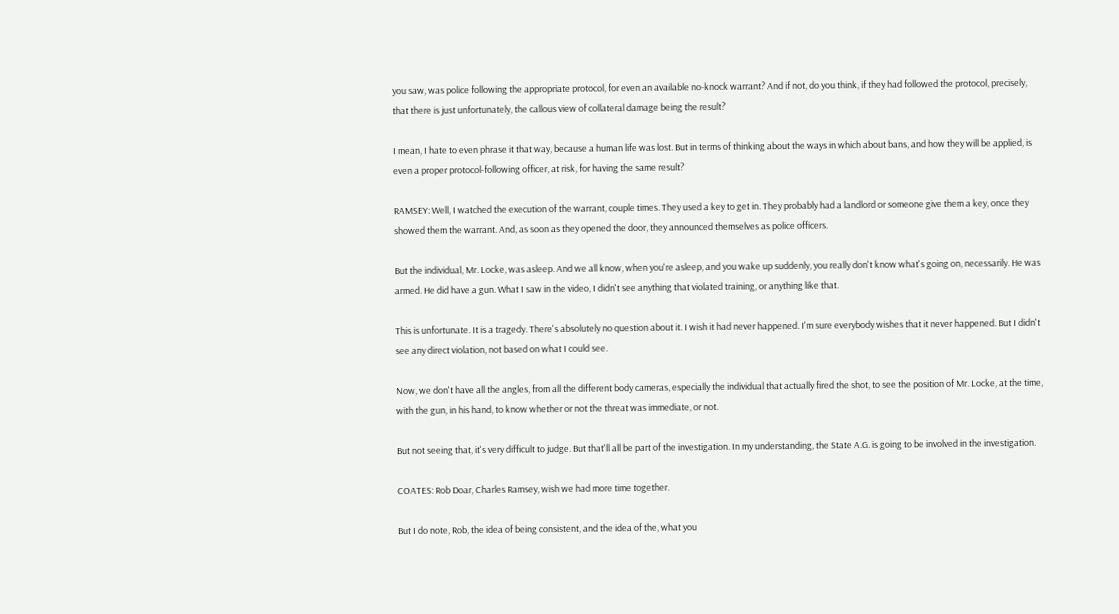you saw, was police following the appropriate protocol, for even an available no-knock warrant? And if not, do you think, if they had followed the protocol, precisely, that there is just unfortunately, the callous view of collateral damage being the result?

I mean, I hate to even phrase it that way, because a human life was lost. But in terms of thinking about the ways in which about bans, and how they will be applied, is even a proper protocol-following officer, at risk, for having the same result?

RAMSEY: Well, I watched the execution of the warrant, couple times. They used a key to get in. They probably had a landlord or someone give them a key, once they showed them the warrant. And, as soon as they opened the door, they announced themselves as police officers.

But the individual, Mr. Locke, was asleep. And we all know, when you're asleep, and you wake up suddenly, you really don't know what's going on, necessarily. He was armed. He did have a gun. What I saw in the video, I didn't see anything that violated training, or anything like that.

This is unfortunate. It is a tragedy. There's absolutely no question about it. I wish it had never happened. I'm sure everybody wishes that it never happened. But I didn't see any direct violation, not based on what I could see.

Now, we don't have all the angles, from all the different body cameras, especially the individual that actually fired the shot, to see the position of Mr. Locke, at the time, with the gun, in his hand, to know whether or not the threat was immediate, or not.

But not seeing that, it's very difficult to judge. But that'll all be part of the investigation. In my understanding, the State A.G. is going to be involved in the investigation.

COATES: Rob Doar, Charles Ramsey, wish we had more time together.

But I do note, Rob, the idea of being consistent, and the idea of the, what you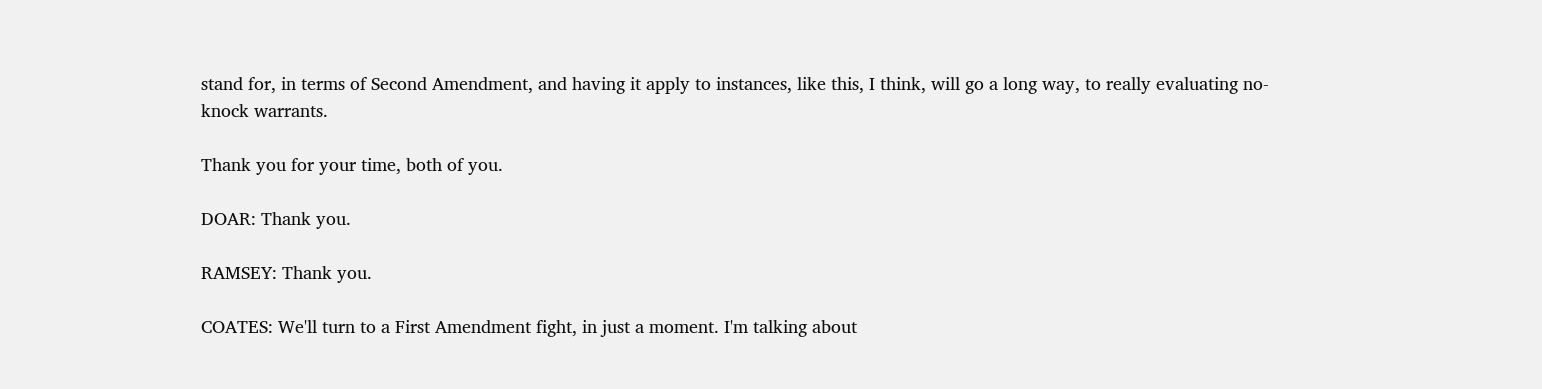stand for, in terms of Second Amendment, and having it apply to instances, like this, I think, will go a long way, to really evaluating no-knock warrants.

Thank you for your time, both of you.

DOAR: Thank you.

RAMSEY: Thank you.

COATES: We'll turn to a First Amendment fight, in just a moment. I'm talking about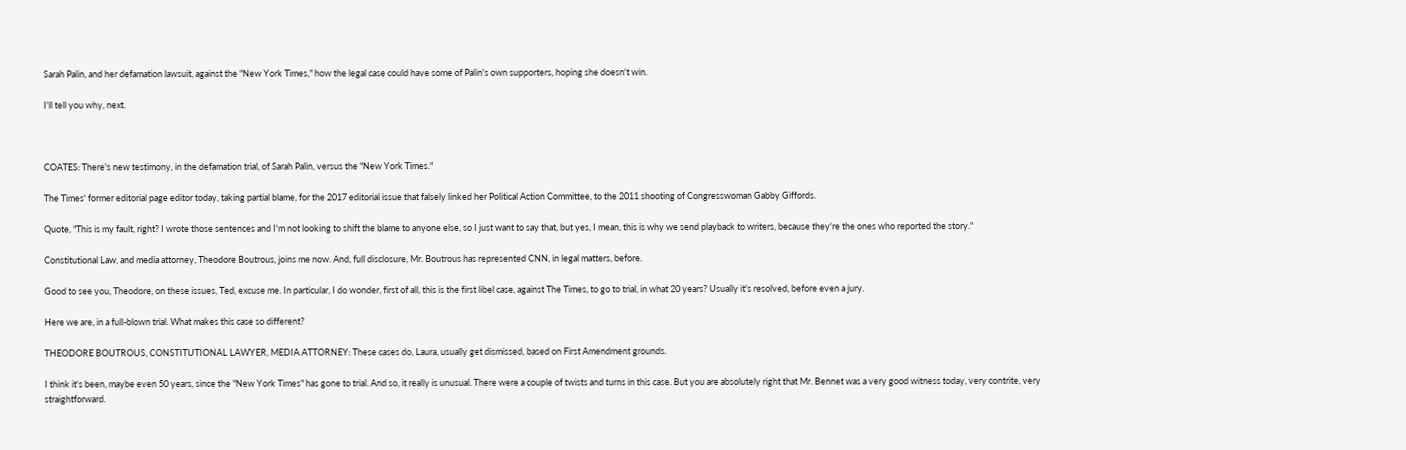Sarah Palin, and her defamation lawsuit, against the "New York Times," how the legal case could have some of Palin's own supporters, hoping she doesn't win.

I'll tell you why, next.



COATES: There's new testimony, in the defamation trial, of Sarah Palin, versus the "New York Times."

The Times' former editorial page editor today, taking partial blame, for the 2017 editorial issue that falsely linked her Political Action Committee, to the 2011 shooting of Congresswoman Gabby Giffords.

Quote, "This is my fault, right? I wrote those sentences and I'm not looking to shift the blame to anyone else, so I just want to say that, but yes, I mean, this is why we send playback to writers, because they're the ones who reported the story."

Constitutional Law, and media attorney, Theodore Boutrous, joins me now. And, full disclosure, Mr. Boutrous has represented CNN, in legal matters, before.

Good to see you, Theodore, on these issues, Ted, excuse me. In particular, I do wonder, first of all, this is the first libel case, against The Times, to go to trial, in what 20 years? Usually it's resolved, before even a jury.

Here we are, in a full-blown trial. What makes this case so different?

THEODORE BOUTROUS, CONSTITUTIONAL LAWYER, MEDIA ATTORNEY: These cases do, Laura, usually get dismissed, based on First Amendment grounds.

I think it's been, maybe even 50 years, since the "New York Times" has gone to trial. And so, it really is unusual. There were a couple of twists and turns in this case. But you are absolutely right that Mr. Bennet was a very good witness today, very contrite, very straightforward.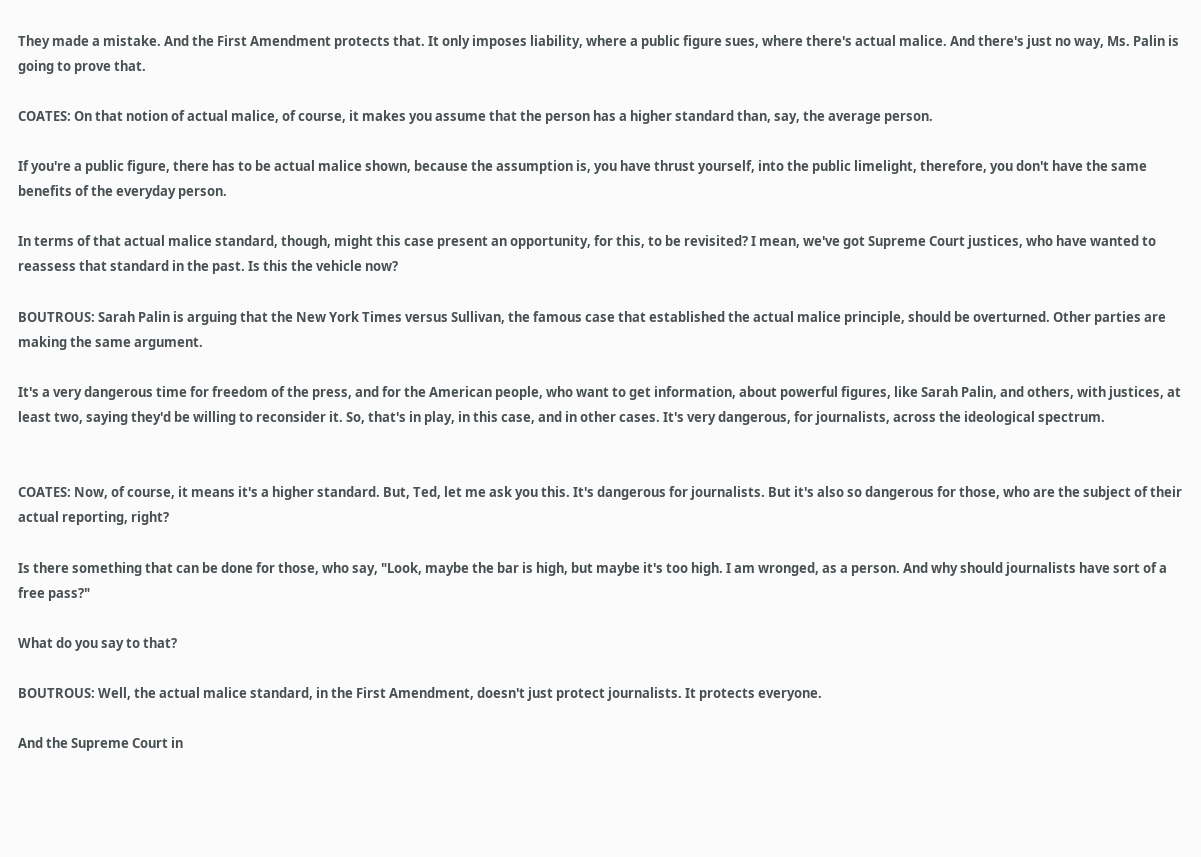They made a mistake. And the First Amendment protects that. It only imposes liability, where a public figure sues, where there's actual malice. And there's just no way, Ms. Palin is going to prove that.

COATES: On that notion of actual malice, of course, it makes you assume that the person has a higher standard than, say, the average person.

If you're a public figure, there has to be actual malice shown, because the assumption is, you have thrust yourself, into the public limelight, therefore, you don't have the same benefits of the everyday person.

In terms of that actual malice standard, though, might this case present an opportunity, for this, to be revisited? I mean, we've got Supreme Court justices, who have wanted to reassess that standard in the past. Is this the vehicle now?

BOUTROUS: Sarah Palin is arguing that the New York Times versus Sullivan, the famous case that established the actual malice principle, should be overturned. Other parties are making the same argument.

It's a very dangerous time for freedom of the press, and for the American people, who want to get information, about powerful figures, like Sarah Palin, and others, with justices, at least two, saying they'd be willing to reconsider it. So, that's in play, in this case, and in other cases. It's very dangerous, for journalists, across the ideological spectrum.


COATES: Now, of course, it means it's a higher standard. But, Ted, let me ask you this. It's dangerous for journalists. But it's also so dangerous for those, who are the subject of their actual reporting, right?

Is there something that can be done for those, who say, "Look, maybe the bar is high, but maybe it's too high. I am wronged, as a person. And why should journalists have sort of a free pass?"

What do you say to that?

BOUTROUS: Well, the actual malice standard, in the First Amendment, doesn't just protect journalists. It protects everyone.

And the Supreme Court in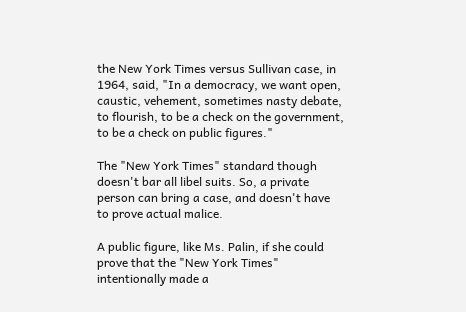the New York Times versus Sullivan case, in 1964, said, "In a democracy, we want open, caustic, vehement, sometimes nasty debate, to flourish, to be a check on the government, to be a check on public figures."

The "New York Times" standard though doesn't bar all libel suits. So, a private person can bring a case, and doesn't have to prove actual malice.

A public figure, like Ms. Palin, if she could prove that the "New York Times" intentionally made a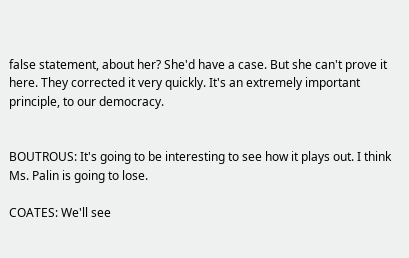false statement, about her? She'd have a case. But she can't prove it here. They corrected it very quickly. It's an extremely important principle, to our democracy.


BOUTROUS: It's going to be interesting to see how it plays out. I think Ms. Palin is going to lose.

COATES: We'll see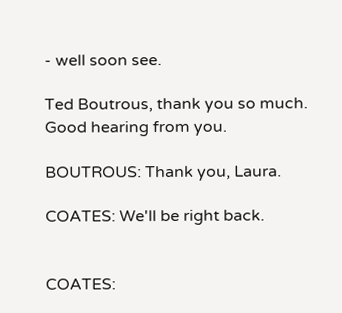- well soon see.

Ted Boutrous, thank you so much. Good hearing from you.

BOUTROUS: Thank you, Laura.

COATES: We'll be right back.


COATES: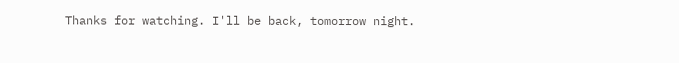Thanks for watching. I'll be back, tomorrow night.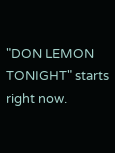"DON LEMON TONIGHT" starts right now.